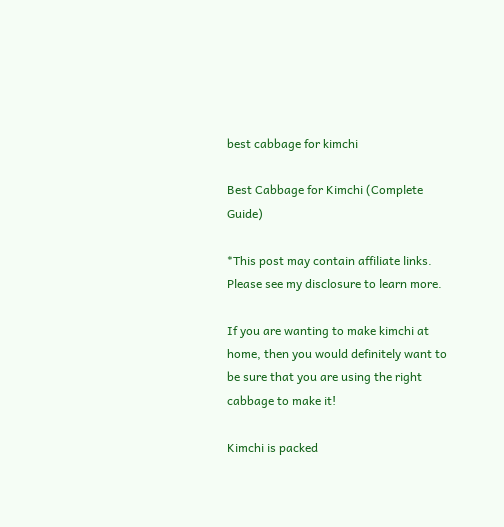best cabbage for kimchi

Best Cabbage for Kimchi (Complete Guide)

*This post may contain affiliate links. Please see my disclosure to learn more.

If you are wanting to make kimchi at home, then you would definitely want to be sure that you are using the right cabbage to make it!

Kimchi is packed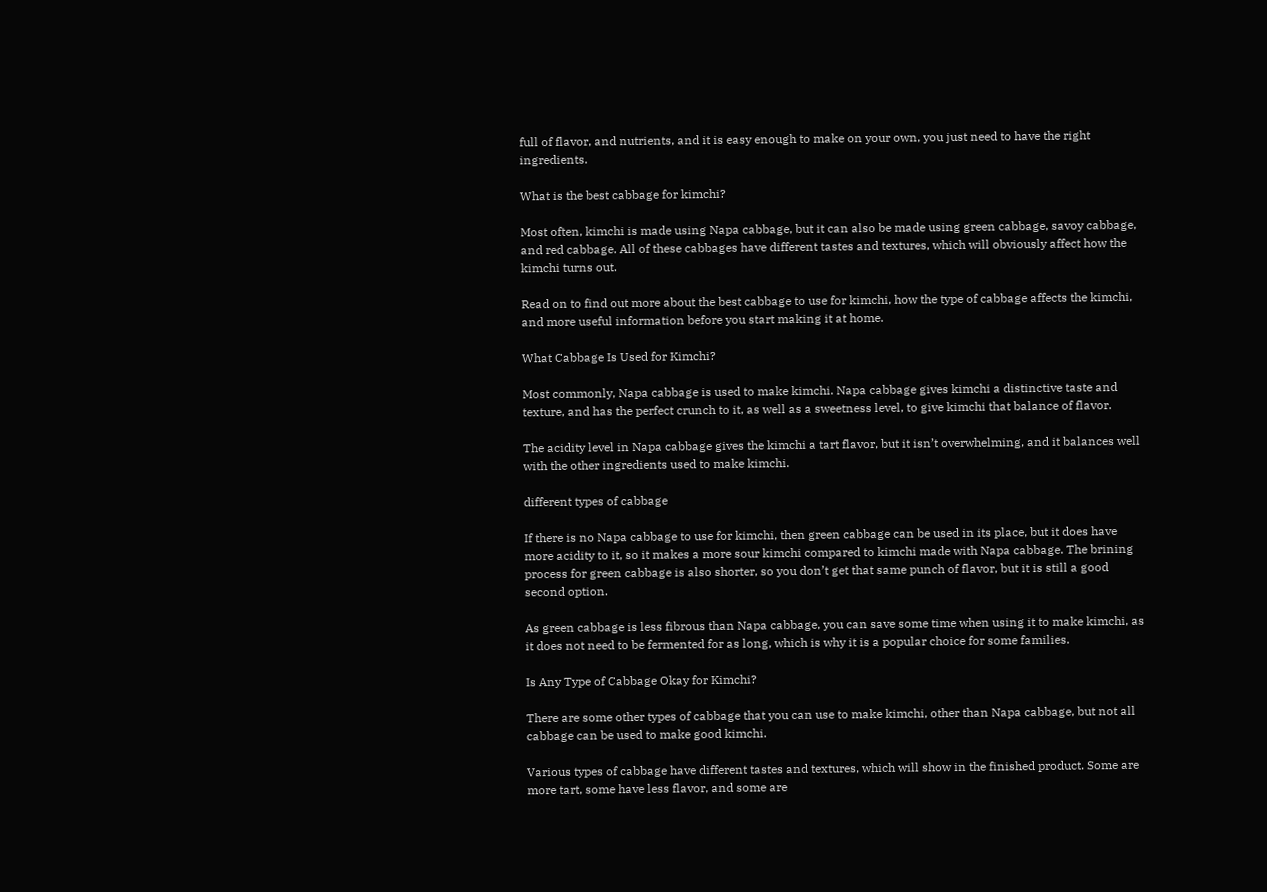full of flavor, and nutrients, and it is easy enough to make on your own, you just need to have the right ingredients.

What is the best cabbage for kimchi?

Most often, kimchi is made using Napa cabbage, but it can also be made using green cabbage, savoy cabbage, and red cabbage. All of these cabbages have different tastes and textures, which will obviously affect how the kimchi turns out.

Read on to find out more about the best cabbage to use for kimchi, how the type of cabbage affects the kimchi, and more useful information before you start making it at home.

What Cabbage Is Used for Kimchi?

Most commonly, Napa cabbage is used to make kimchi. Napa cabbage gives kimchi a distinctive taste and texture, and has the perfect crunch to it, as well as a sweetness level, to give kimchi that balance of flavor.

The acidity level in Napa cabbage gives the kimchi a tart flavor, but it isn’t overwhelming, and it balances well with the other ingredients used to make kimchi.

different types of cabbage

If there is no Napa cabbage to use for kimchi, then green cabbage can be used in its place, but it does have more acidity to it, so it makes a more sour kimchi compared to kimchi made with Napa cabbage. The brining process for green cabbage is also shorter, so you don’t get that same punch of flavor, but it is still a good second option.

As green cabbage is less fibrous than Napa cabbage, you can save some time when using it to make kimchi, as it does not need to be fermented for as long, which is why it is a popular choice for some families.

Is Any Type of Cabbage Okay for Kimchi?

There are some other types of cabbage that you can use to make kimchi, other than Napa cabbage, but not all cabbage can be used to make good kimchi.

Various types of cabbage have different tastes and textures, which will show in the finished product. Some are more tart, some have less flavor, and some are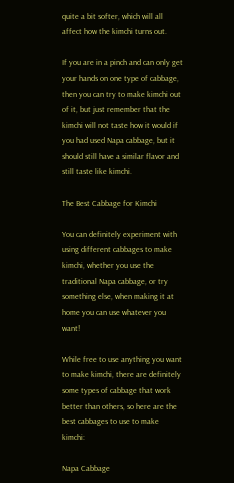quite a bit softer, which will all affect how the kimchi turns out.

If you are in a pinch and can only get your hands on one type of cabbage, then you can try to make kimchi out of it, but just remember that the kimchi will not taste how it would if you had used Napa cabbage, but it should still have a similar flavor and still taste like kimchi.

The Best Cabbage for Kimchi

You can definitely experiment with using different cabbages to make kimchi, whether you use the traditional Napa cabbage, or try something else, when making it at home you can use whatever you want!

While free to use anything you want to make kimchi, there are definitely some types of cabbage that work better than others, so here are the best cabbages to use to make kimchi:

Napa Cabbage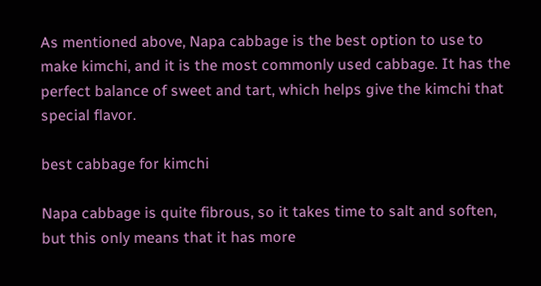As mentioned above, Napa cabbage is the best option to use to make kimchi, and it is the most commonly used cabbage. It has the perfect balance of sweet and tart, which helps give the kimchi that special flavor.

best cabbage for kimchi

Napa cabbage is quite fibrous, so it takes time to salt and soften, but this only means that it has more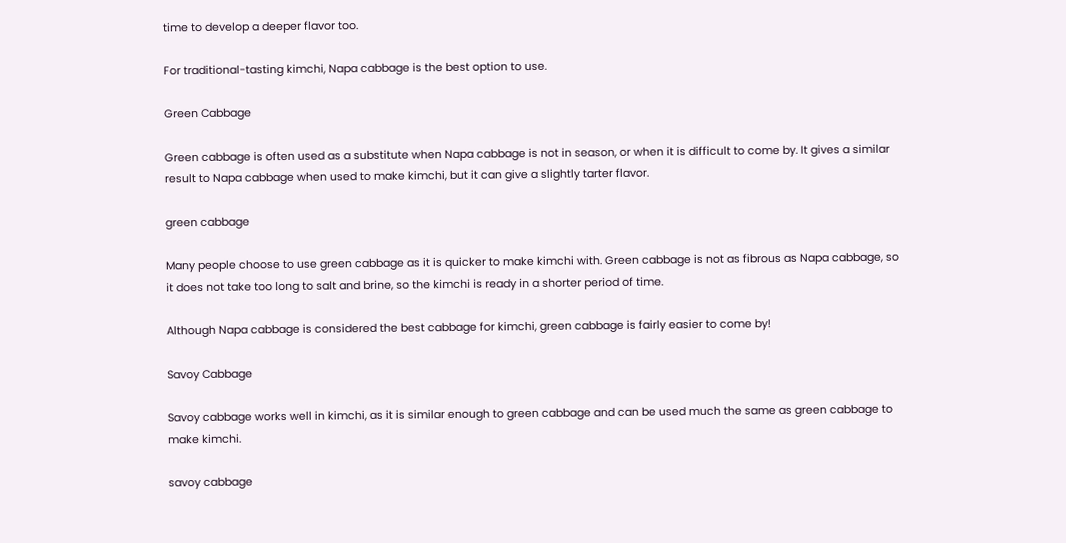time to develop a deeper flavor too.

For traditional-tasting kimchi, Napa cabbage is the best option to use.

Green Cabbage

Green cabbage is often used as a substitute when Napa cabbage is not in season, or when it is difficult to come by. It gives a similar result to Napa cabbage when used to make kimchi, but it can give a slightly tarter flavor.

green cabbage

Many people choose to use green cabbage as it is quicker to make kimchi with. Green cabbage is not as fibrous as Napa cabbage, so it does not take too long to salt and brine, so the kimchi is ready in a shorter period of time.

Although Napa cabbage is considered the best cabbage for kimchi, green cabbage is fairly easier to come by!

Savoy Cabbage

Savoy cabbage works well in kimchi, as it is similar enough to green cabbage and can be used much the same as green cabbage to make kimchi.

savoy cabbage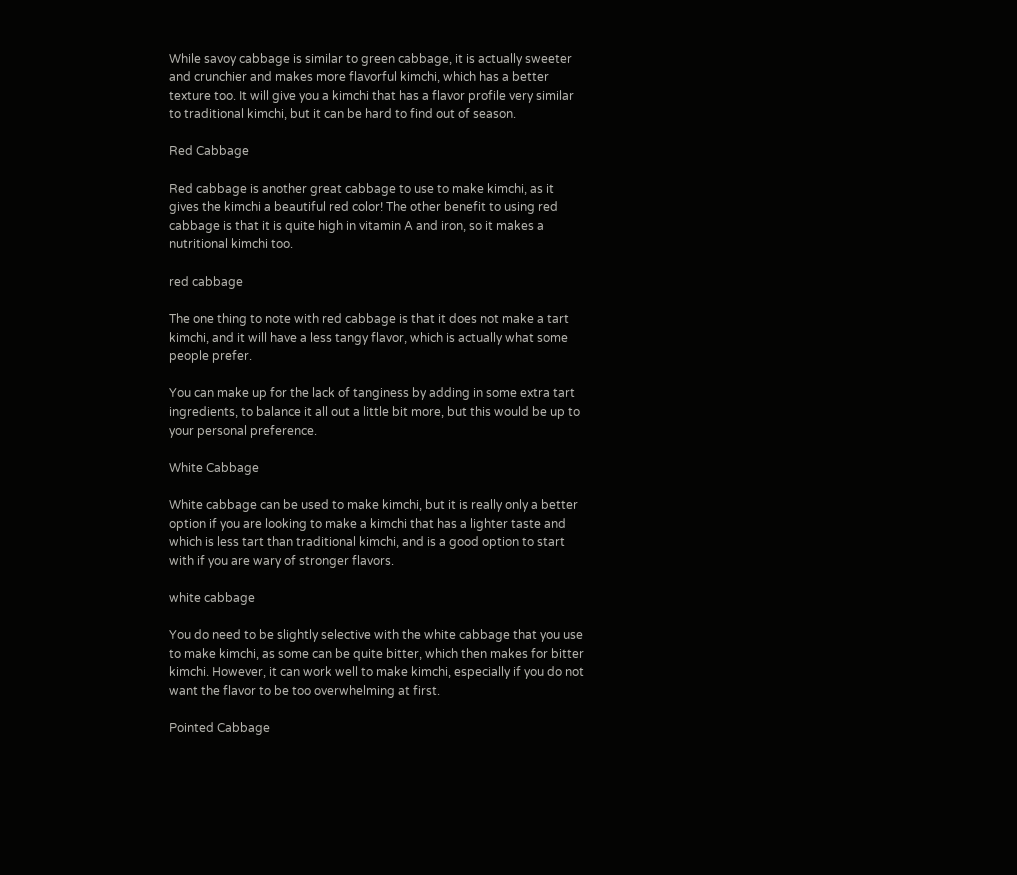While savoy cabbage is similar to green cabbage, it is actually sweeter and crunchier and makes more flavorful kimchi, which has a better texture too. It will give you a kimchi that has a flavor profile very similar to traditional kimchi, but it can be hard to find out of season.

Red Cabbage

Red cabbage is another great cabbage to use to make kimchi, as it gives the kimchi a beautiful red color! The other benefit to using red cabbage is that it is quite high in vitamin A and iron, so it makes a nutritional kimchi too.

red cabbage

The one thing to note with red cabbage is that it does not make a tart kimchi, and it will have a less tangy flavor, which is actually what some people prefer.

You can make up for the lack of tanginess by adding in some extra tart ingredients, to balance it all out a little bit more, but this would be up to your personal preference.

White Cabbage

White cabbage can be used to make kimchi, but it is really only a better option if you are looking to make a kimchi that has a lighter taste and which is less tart than traditional kimchi, and is a good option to start with if you are wary of stronger flavors.

white cabbage

You do need to be slightly selective with the white cabbage that you use to make kimchi, as some can be quite bitter, which then makes for bitter kimchi. However, it can work well to make kimchi, especially if you do not want the flavor to be too overwhelming at first.

Pointed Cabbage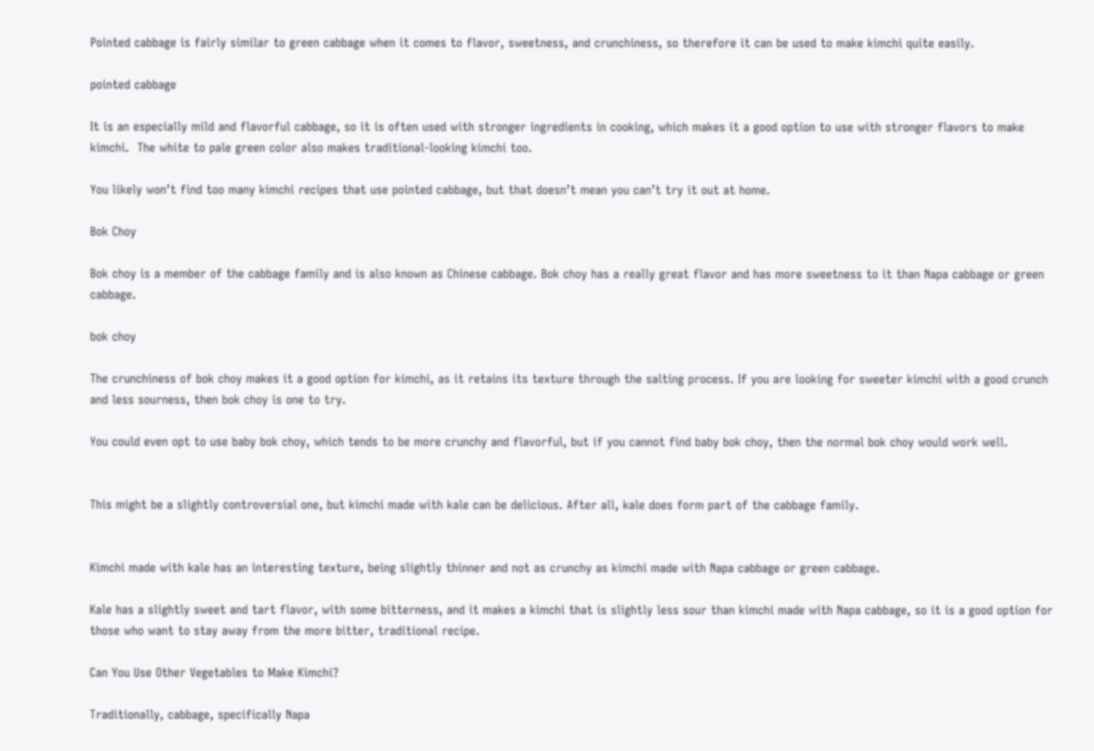Pointed cabbage is fairly similar to green cabbage when it comes to flavor, sweetness, and crunchiness, so therefore it can be used to make kimchi quite easily.

pointed cabbage

It is an especially mild and flavorful cabbage, so it is often used with stronger ingredients in cooking, which makes it a good option to use with stronger flavors to make kimchi.  The white to pale green color also makes traditional-looking kimchi too.

You likely won’t find too many kimchi recipes that use pointed cabbage, but that doesn’t mean you can’t try it out at home.

Bok Choy

Bok choy is a member of the cabbage family and is also known as Chinese cabbage. Bok choy has a really great flavor and has more sweetness to it than Napa cabbage or green cabbage.

bok choy

The crunchiness of bok choy makes it a good option for kimchi, as it retains its texture through the salting process. If you are looking for sweeter kimchi with a good crunch and less sourness, then bok choy is one to try.

You could even opt to use baby bok choy, which tends to be more crunchy and flavorful, but if you cannot find baby bok choy, then the normal bok choy would work well.


This might be a slightly controversial one, but kimchi made with kale can be delicious. After all, kale does form part of the cabbage family.


Kimchi made with kale has an interesting texture, being slightly thinner and not as crunchy as kimchi made with Napa cabbage or green cabbage.

Kale has a slightly sweet and tart flavor, with some bitterness, and it makes a kimchi that is slightly less sour than kimchi made with Napa cabbage, so it is a good option for those who want to stay away from the more bitter, traditional recipe.

Can You Use Other Vegetables to Make Kimchi?

Traditionally, cabbage, specifically Napa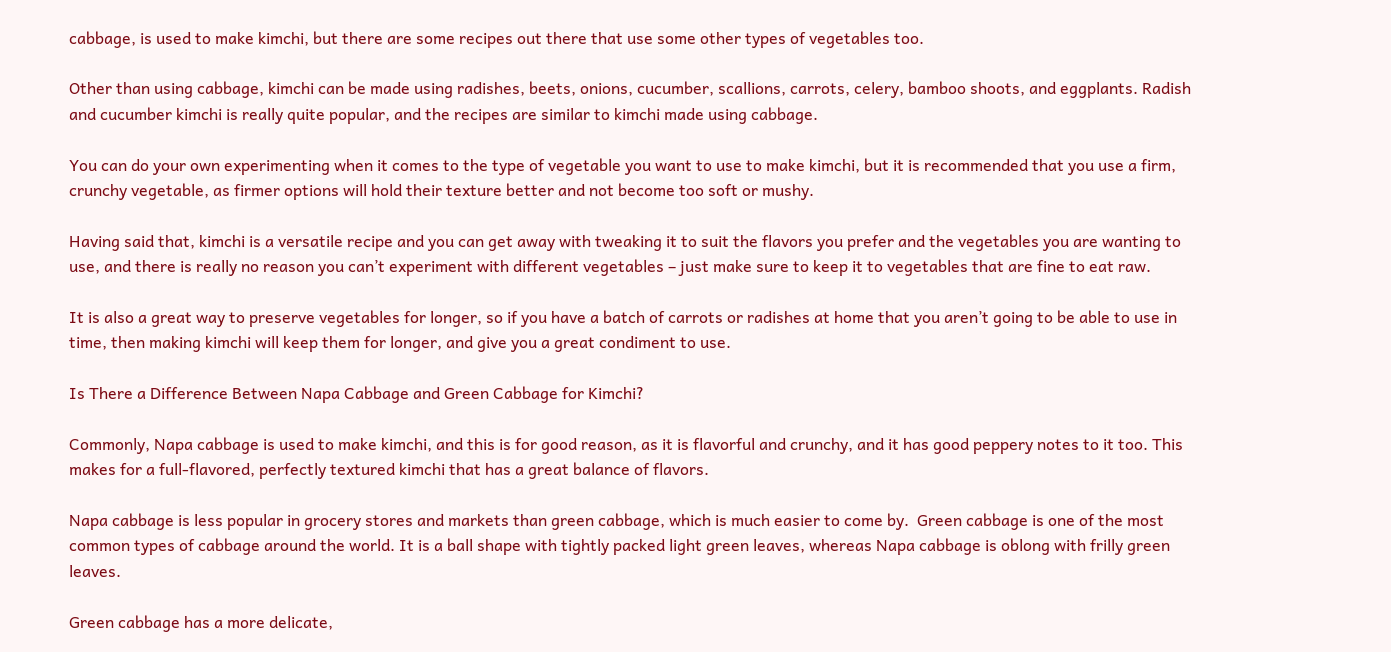cabbage, is used to make kimchi, but there are some recipes out there that use some other types of vegetables too.

Other than using cabbage, kimchi can be made using radishes, beets, onions, cucumber, scallions, carrots, celery, bamboo shoots, and eggplants. Radish and cucumber kimchi is really quite popular, and the recipes are similar to kimchi made using cabbage.

You can do your own experimenting when it comes to the type of vegetable you want to use to make kimchi, but it is recommended that you use a firm, crunchy vegetable, as firmer options will hold their texture better and not become too soft or mushy.

Having said that, kimchi is a versatile recipe and you can get away with tweaking it to suit the flavors you prefer and the vegetables you are wanting to use, and there is really no reason you can’t experiment with different vegetables – just make sure to keep it to vegetables that are fine to eat raw.

It is also a great way to preserve vegetables for longer, so if you have a batch of carrots or radishes at home that you aren’t going to be able to use in time, then making kimchi will keep them for longer, and give you a great condiment to use.

Is There a Difference Between Napa Cabbage and Green Cabbage for Kimchi?

Commonly, Napa cabbage is used to make kimchi, and this is for good reason, as it is flavorful and crunchy, and it has good peppery notes to it too. This makes for a full-flavored, perfectly textured kimchi that has a great balance of flavors.

Napa cabbage is less popular in grocery stores and markets than green cabbage, which is much easier to come by.  Green cabbage is one of the most common types of cabbage around the world. It is a ball shape with tightly packed light green leaves, whereas Napa cabbage is oblong with frilly green leaves.

Green cabbage has a more delicate,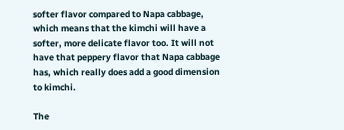softer flavor compared to Napa cabbage, which means that the kimchi will have a softer, more delicate flavor too. It will not have that peppery flavor that Napa cabbage has, which really does add a good dimension to kimchi.

The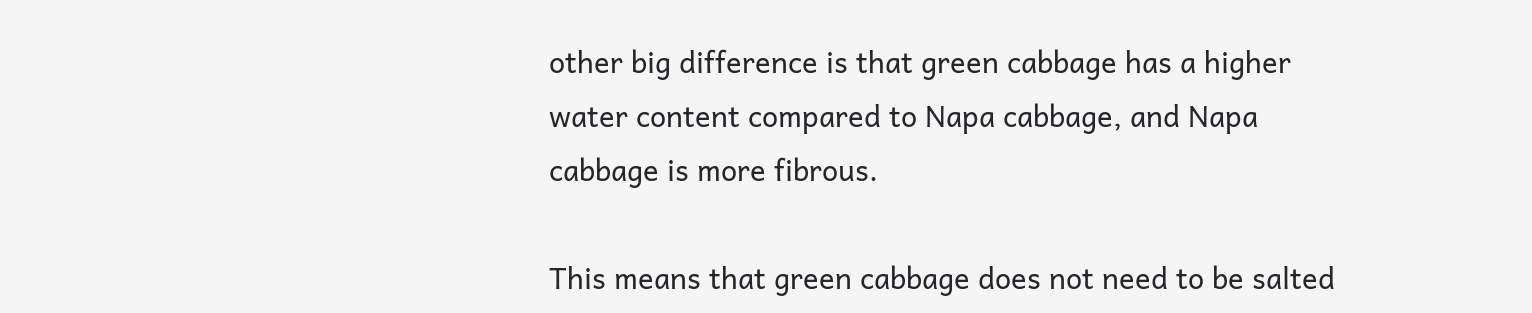other big difference is that green cabbage has a higher water content compared to Napa cabbage, and Napa cabbage is more fibrous.

This means that green cabbage does not need to be salted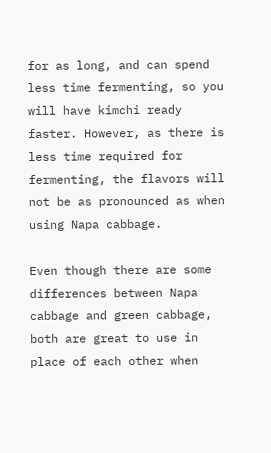for as long, and can spend less time fermenting, so you will have kimchi ready faster. However, as there is less time required for fermenting, the flavors will not be as pronounced as when using Napa cabbage.

Even though there are some differences between Napa cabbage and green cabbage, both are great to use in place of each other when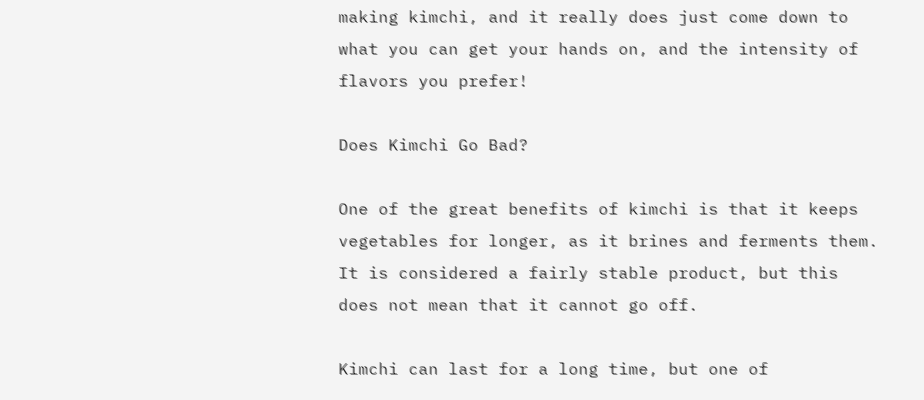making kimchi, and it really does just come down to what you can get your hands on, and the intensity of flavors you prefer!

Does Kimchi Go Bad?

One of the great benefits of kimchi is that it keeps vegetables for longer, as it brines and ferments them. It is considered a fairly stable product, but this does not mean that it cannot go off.

Kimchi can last for a long time, but one of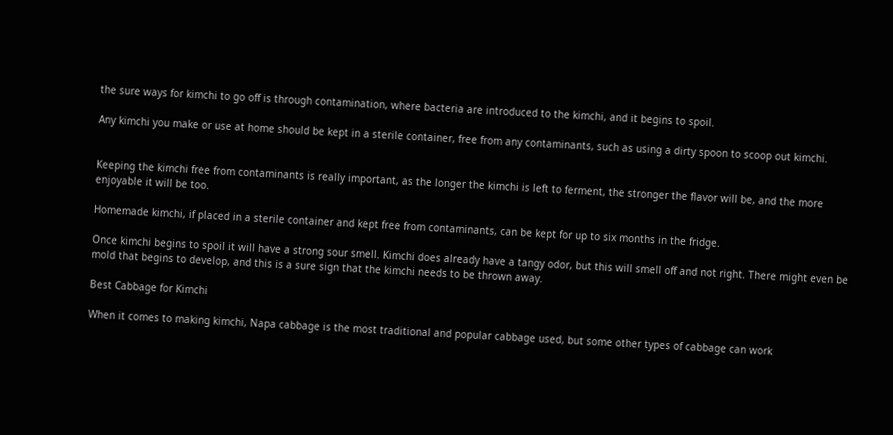the sure ways for kimchi to go off is through contamination, where bacteria are introduced to the kimchi, and it begins to spoil.

Any kimchi you make or use at home should be kept in a sterile container, free from any contaminants, such as using a dirty spoon to scoop out kimchi.


Keeping the kimchi free from contaminants is really important, as the longer the kimchi is left to ferment, the stronger the flavor will be, and the more enjoyable it will be too.

Homemade kimchi, if placed in a sterile container and kept free from contaminants, can be kept for up to six months in the fridge.

Once kimchi begins to spoil it will have a strong sour smell. Kimchi does already have a tangy odor, but this will smell off and not right. There might even be mold that begins to develop, and this is a sure sign that the kimchi needs to be thrown away.

Best Cabbage for Kimchi

When it comes to making kimchi, Napa cabbage is the most traditional and popular cabbage used, but some other types of cabbage can work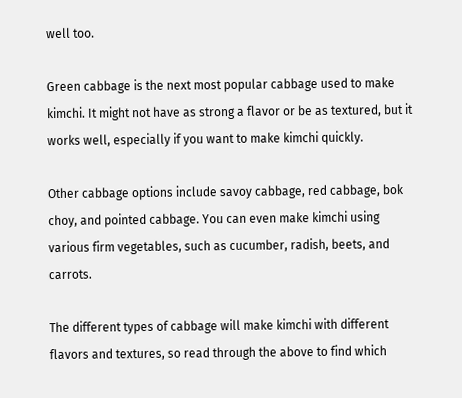well too.

Green cabbage is the next most popular cabbage used to make kimchi. It might not have as strong a flavor or be as textured, but it works well, especially if you want to make kimchi quickly.

Other cabbage options include savoy cabbage, red cabbage, bok choy, and pointed cabbage. You can even make kimchi using various firm vegetables, such as cucumber, radish, beets, and carrots.

The different types of cabbage will make kimchi with different flavors and textures, so read through the above to find which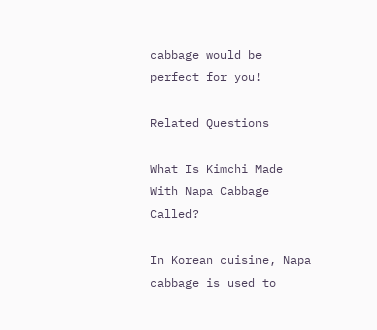cabbage would be perfect for you!

Related Questions

What Is Kimchi Made With Napa Cabbage Called?

In Korean cuisine, Napa cabbage is used to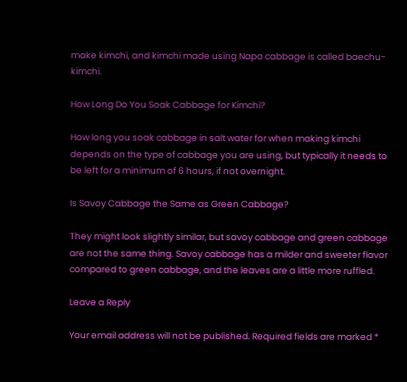make kimchi, and kimchi made using Napa cabbage is called baechu-kimchi.

How Long Do You Soak Cabbage for Kimchi?

How long you soak cabbage in salt water for when making kimchi depends on the type of cabbage you are using, but typically it needs to be left for a minimum of 6 hours, if not overnight.

Is Savoy Cabbage the Same as Green Cabbage?

They might look slightly similar, but savoy cabbage and green cabbage are not the same thing. Savoy cabbage has a milder and sweeter flavor compared to green cabbage, and the leaves are a little more ruffled.

Leave a Reply

Your email address will not be published. Required fields are marked *